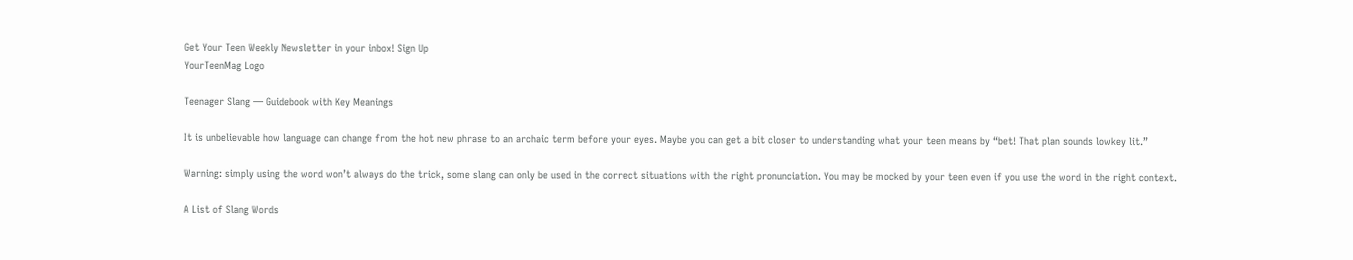Get Your Teen Weekly Newsletter in your inbox! Sign Up
YourTeenMag Logo

Teenager Slang — Guidebook with Key Meanings

It is unbelievable how language can change from the hot new phrase to an archaic term before your eyes. Maybe you can get a bit closer to understanding what your teen means by “bet! That plan sounds lowkey lit.”

Warning: simply using the word won’t always do the trick, some slang can only be used in the correct situations with the right pronunciation. You may be mocked by your teen even if you use the word in the right context.

A List of Slang Words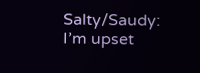Salty/Saudy: I’m upset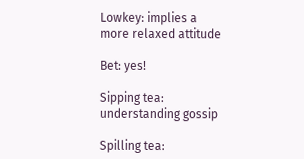Lowkey: implies a more relaxed attitude

Bet: yes!

Sipping tea: understanding gossip

Spilling tea: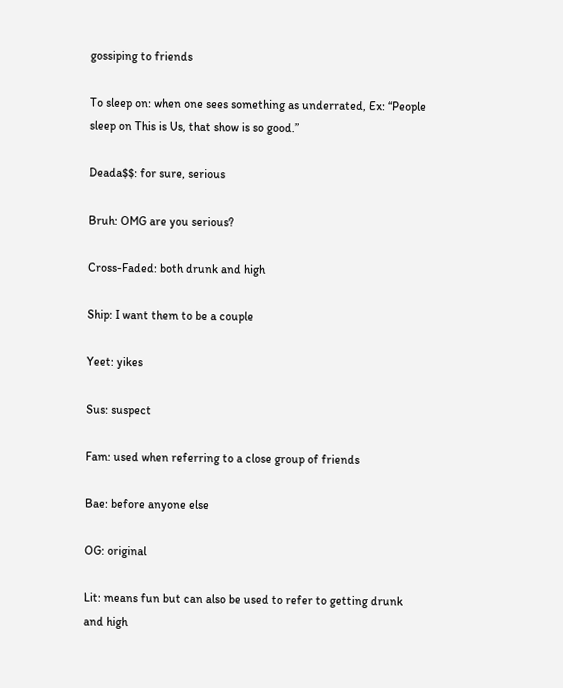gossiping to friends

To sleep on: when one sees something as underrated, Ex: “People sleep on This is Us, that show is so good.”

Deada$$: for sure, serious

Bruh: OMG are you serious?

Cross-Faded: both drunk and high

Ship: I want them to be a couple

Yeet: yikes

Sus: suspect

Fam: used when referring to a close group of friends

Bae: before anyone else

OG: original

Lit: means fun but can also be used to refer to getting drunk and high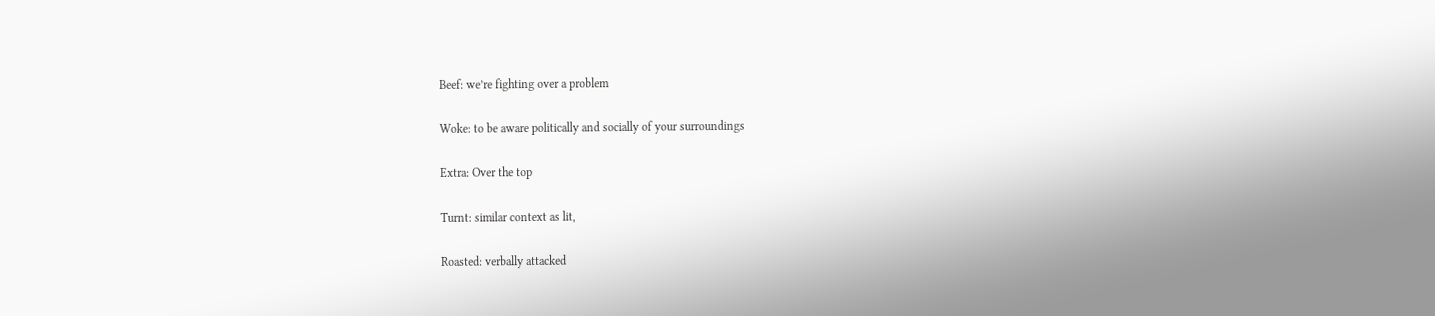Beef: we’re fighting over a problem

Woke: to be aware politically and socially of your surroundings

Extra: Over the top

Turnt: similar context as lit,

Roasted: verbally attacked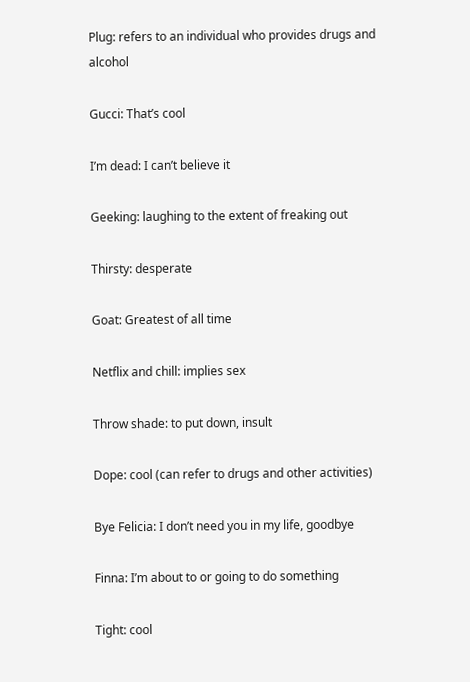Plug: refers to an individual who provides drugs and alcohol

Gucci: That’s cool

I’m dead: I can’t believe it

Geeking: laughing to the extent of freaking out

Thirsty: desperate

Goat: Greatest of all time

Netflix and chill: implies sex

Throw shade: to put down, insult

Dope: cool (can refer to drugs and other activities)

Bye Felicia: I don’t need you in my life, goodbye

Finna: I’m about to or going to do something

Tight: cool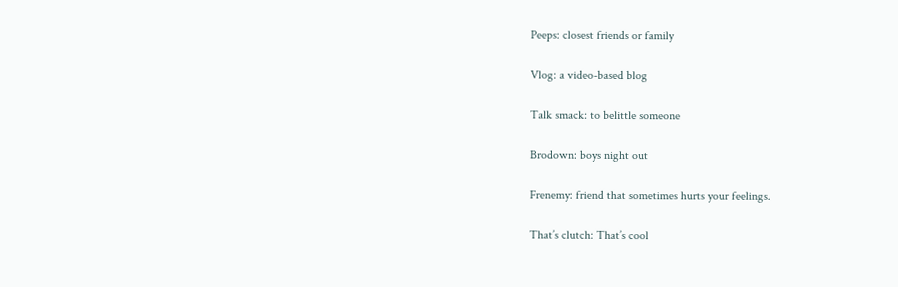Peeps: closest friends or family

Vlog: a video-based blog

Talk smack: to belittle someone

Brodown: boys night out

Frenemy: friend that sometimes hurts your feelings.

That’s clutch: That’s cool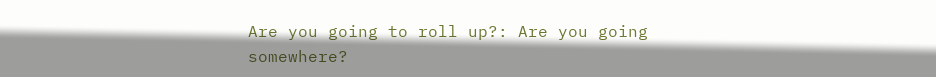Are you going to roll up?: Are you going somewhere?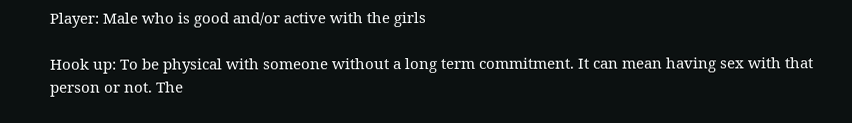Player: Male who is good and/or active with the girls

Hook up: To be physical with someone without a long term commitment. It can mean having sex with that person or not. The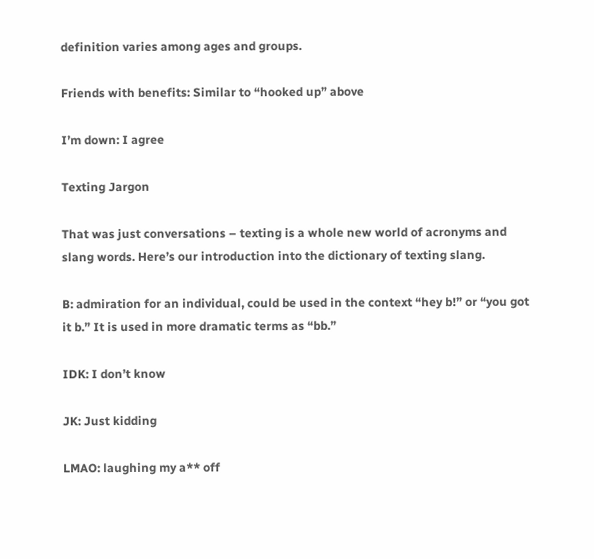definition varies among ages and groups.

Friends with benefits: Similar to “hooked up” above

I’m down: I agree

Texting Jargon

That was just conversations – texting is a whole new world of acronyms and slang words. Here’s our introduction into the dictionary of texting slang.

B: admiration for an individual, could be used in the context “hey b!” or “you got it b.” It is used in more dramatic terms as “bb.”

IDK: I don’t know

JK: Just kidding

LMAO: laughing my a** off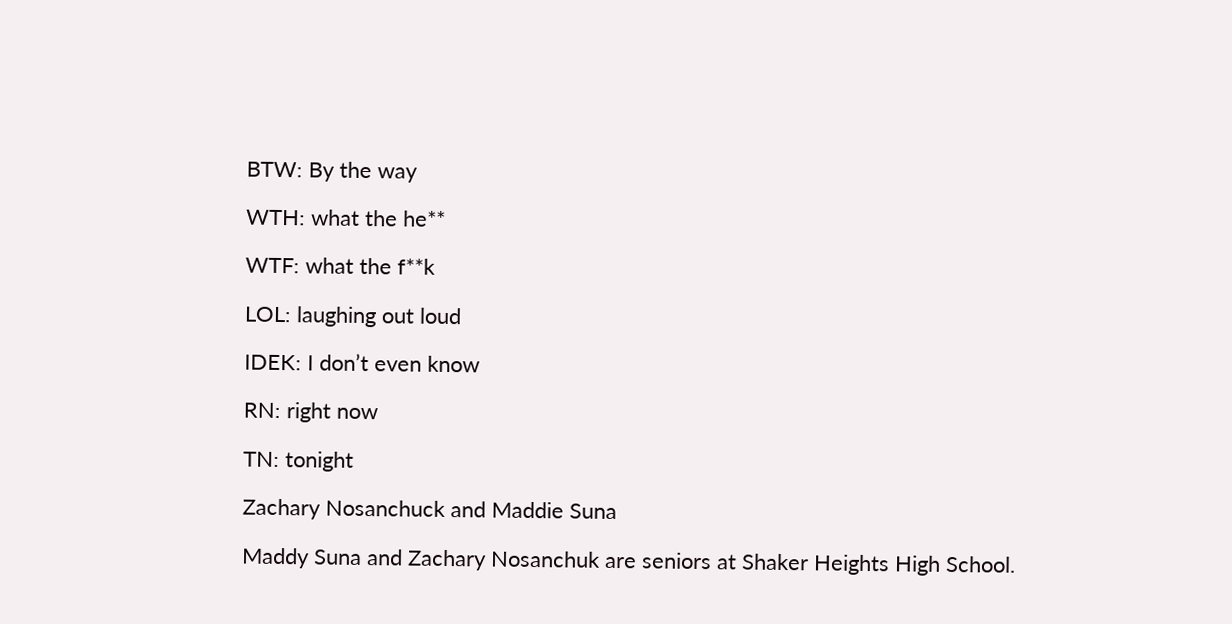BTW: By the way

WTH: what the he**

WTF: what the f**k

LOL: laughing out loud

IDEK: I don’t even know

RN: right now

TN: tonight

Zachary Nosanchuck and Maddie Suna

Maddy Suna and Zachary Nosanchuk are seniors at Shaker Heights High School.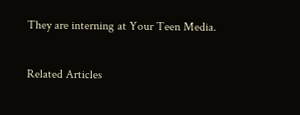They are interning at Your Teen Media.

Related Articles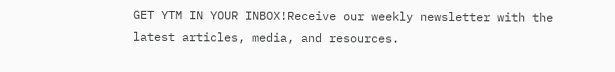GET YTM IN YOUR INBOX!Receive our weekly newsletter with the latest articles, media, and resources.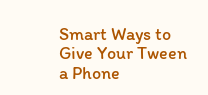Smart Ways to Give Your Tween a Phone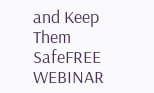and Keep Them SafeFREE WEBINAR